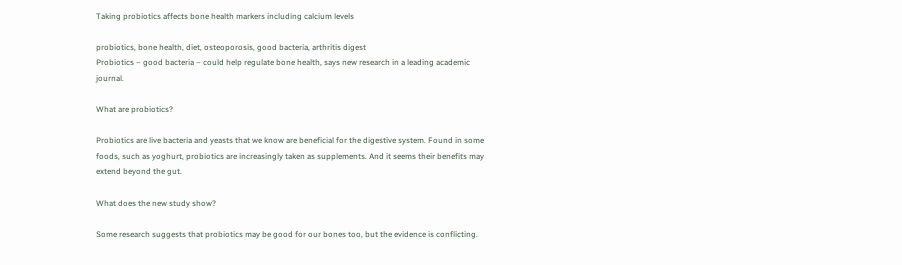Taking probiotics affects bone health markers including calcium levels

probiotics, bone health, diet, osteoporosis, good bacteria, arthritis digest
Probiotics – good bacteria – could help regulate bone health, says new research in a leading academic journal.

What are probiotics?

Probiotics are live bacteria and yeasts that we know are beneficial for the digestive system. Found in some foods, such as yoghurt, probiotics are increasingly taken as supplements. And it seems their benefits may extend beyond the gut.

What does the new study show?

Some research suggests that probiotics may be good for our bones too, but the evidence is conflicting.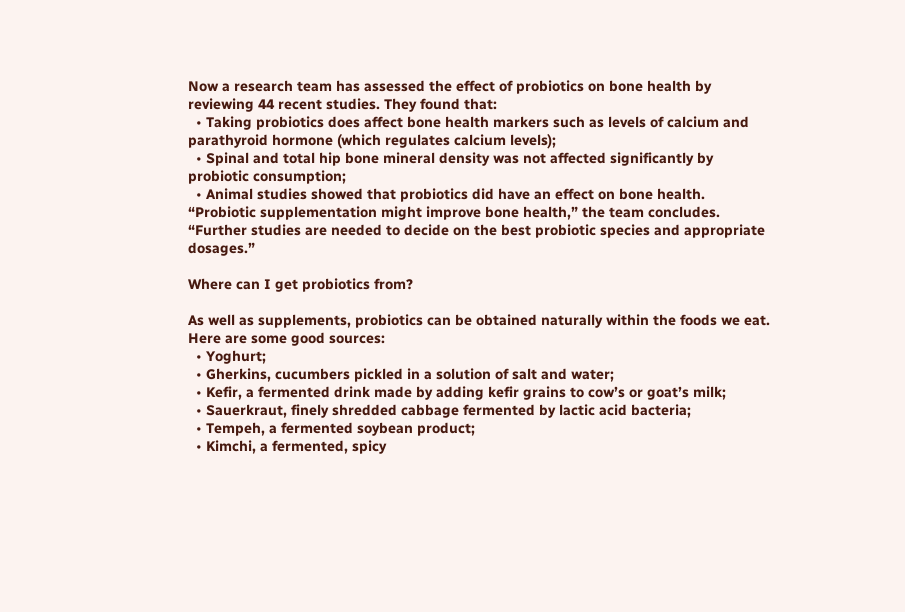Now a research team has assessed the effect of probiotics on bone health by reviewing 44 recent studies. They found that:
  • Taking probiotics does affect bone health markers such as levels of calcium and parathyroid hormone (which regulates calcium levels);
  • Spinal and total hip bone mineral density was not affected significantly by probiotic consumption;
  • Animal studies showed that probiotics did have an effect on bone health.
“Probiotic supplementation might improve bone health,” the team concludes. “Further studies are needed to decide on the best probiotic species and appropriate dosages.”

Where can I get probiotics from?

As well as supplements, probiotics can be obtained naturally within the foods we eat. Here are some good sources:
  • Yoghurt;
  • Gherkins, cucumbers pickled in a solution of salt and water;
  • Kefir, a fermented drink made by adding kefir grains to cow’s or goat’s milk;
  • Sauerkraut, finely shredded cabbage fermented by lactic acid bacteria;
  • Tempeh, a fermented soybean product;
  • Kimchi, a fermented, spicy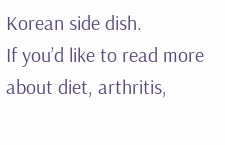Korean side dish.
If you’d like to read more about diet, arthritis,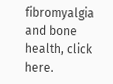fibromyalgia and bone health, click here.